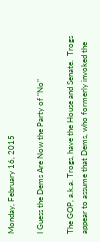Monday, February 16, 2015

I Guess the Dems Are Now the Party of "No"

The GOP, a.k.a. Trogs, have the House and Senate.  Trogs appear to assume that Dems, who formerly invoked the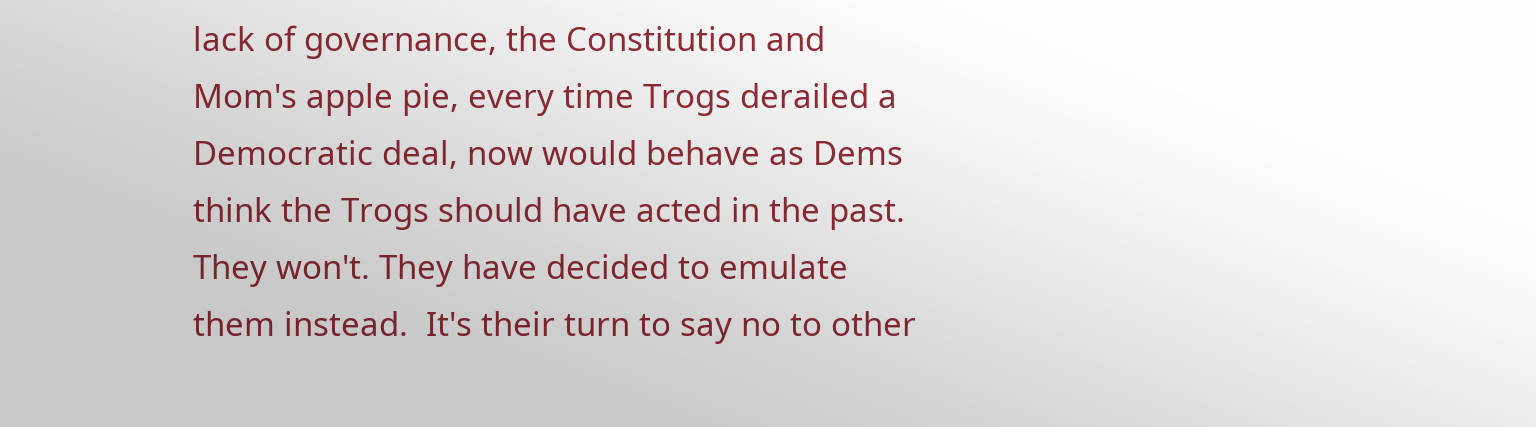lack of governance, the Constitution and Mom's apple pie, every time Trogs derailed a Democratic deal, now would behave as Dems think the Trogs should have acted in the past.  They won't. They have decided to emulate them instead.  It's their turn to say no to other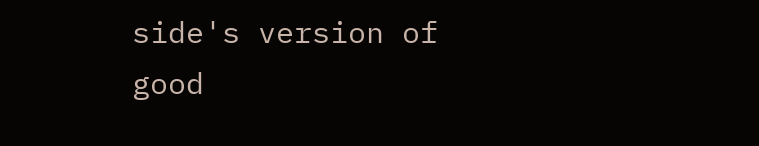side's version of good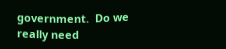government.  Do we really need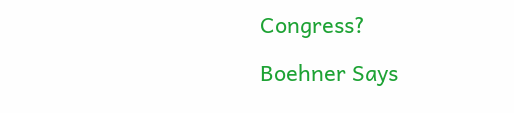Congress?

Boehner Says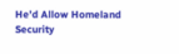He’d Allow Homeland Security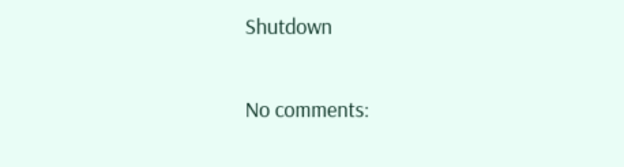Shutdown

No comments: